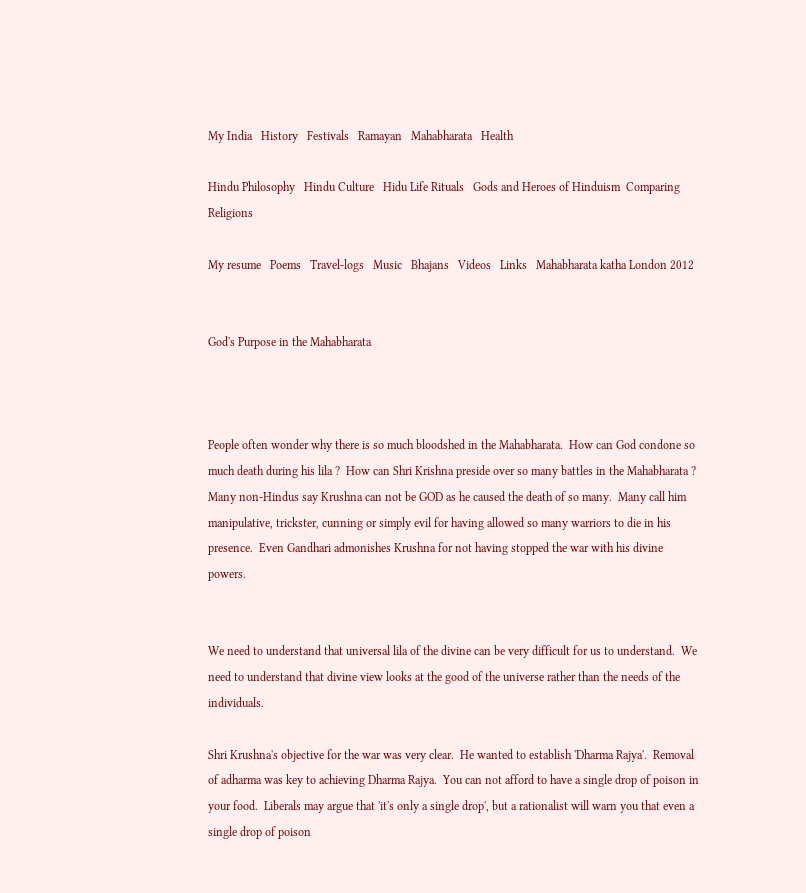My India   History   Festivals   Ramayan   Mahabharata   Health

Hindu Philosophy   Hindu Culture   Hidu Life Rituals   Gods and Heroes of Hinduism  Comparing Religions

My resume   Poems   Travel-logs   Music   Bhajans   Videos   Links   Mahabharata katha London 2012


God's Purpose in the Mahabharata



People often wonder why there is so much bloodshed in the Mahabharata.  How can God condone so much death during his lila ?  How can Shri Krishna preside over so many battles in the Mahabharata ?  Many non-Hindus say Krushna can not be GOD as he caused the death of so many.  Many call him manipulative, trickster, cunning or simply evil for having allowed so many warriors to die in his presence.  Even Gandhari admonishes Krushna for not having stopped the war with his divine powers.


We need to understand that universal lila of the divine can be very difficult for us to understand.  We need to understand that divine view looks at the good of the universe rather than the needs of the individuals.

Shri Krushna's objective for the war was very clear.  He wanted to establish 'Dharma Rajya'.  Removal of adharma was key to achieving Dharma Rajya.  You can not afford to have a single drop of poison in your food.  Liberals may argue that 'it's only a single drop', but a rationalist will warn you that even a single drop of poison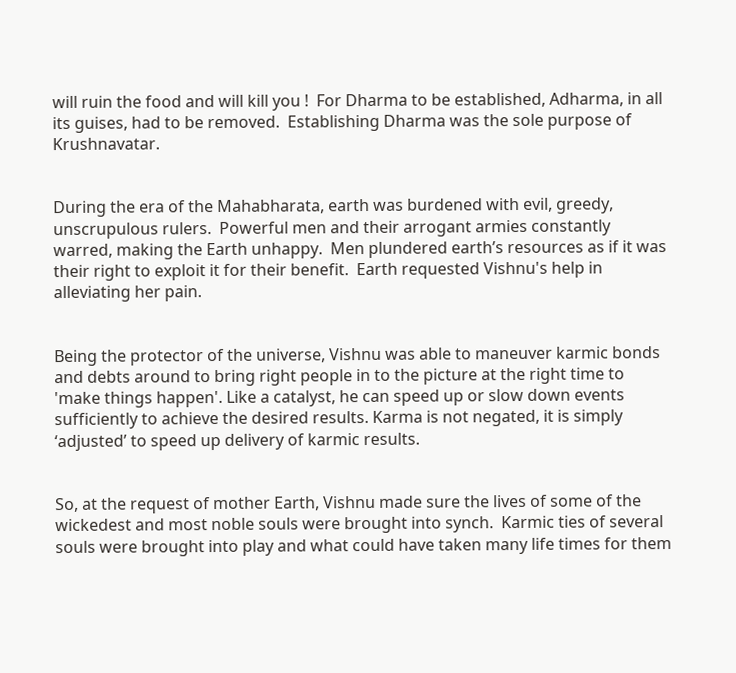will ruin the food and will kill you !  For Dharma to be established, Adharma, in all its guises, had to be removed.  Establishing Dharma was the sole purpose of Krushnavatar.


During the era of the Mahabharata, earth was burdened with evil, greedy, unscrupulous rulers.  Powerful men and their arrogant armies constantly warred, making the Earth unhappy.  Men plundered earth’s resources as if it was their right to exploit it for their benefit.  Earth requested Vishnu's help in alleviating her pain.


Being the protector of the universe, Vishnu was able to maneuver karmic bonds and debts around to bring right people in to the picture at the right time to 'make things happen'. Like a catalyst, he can speed up or slow down events sufficiently to achieve the desired results. Karma is not negated, it is simply ‘adjusted’ to speed up delivery of karmic results.


So, at the request of mother Earth, Vishnu made sure the lives of some of the wickedest and most noble souls were brought into synch.  Karmic ties of several souls were brought into play and what could have taken many life times for them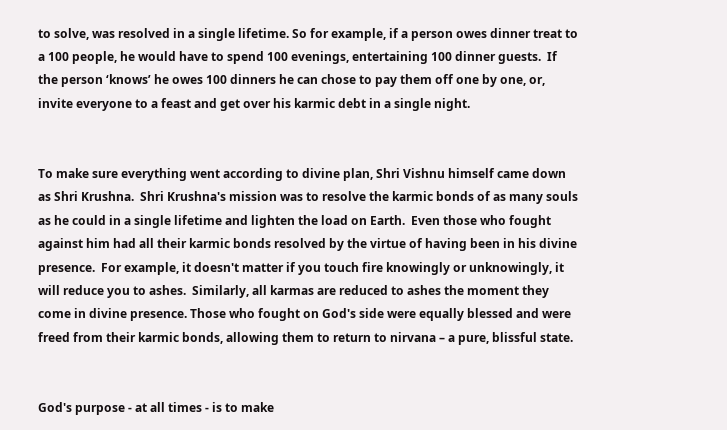to solve, was resolved in a single lifetime. So for example, if a person owes dinner treat to a 100 people, he would have to spend 100 evenings, entertaining 100 dinner guests.  If the person ‘knows’ he owes 100 dinners he can chose to pay them off one by one, or, invite everyone to a feast and get over his karmic debt in a single night.


To make sure everything went according to divine plan, Shri Vishnu himself came down as Shri Krushna.  Shri Krushna's mission was to resolve the karmic bonds of as many souls as he could in a single lifetime and lighten the load on Earth.  Even those who fought against him had all their karmic bonds resolved by the virtue of having been in his divine presence.  For example, it doesn't matter if you touch fire knowingly or unknowingly, it will reduce you to ashes.  Similarly, all karmas are reduced to ashes the moment they come in divine presence. Those who fought on God's side were equally blessed and were freed from their karmic bonds, allowing them to return to nirvana – a pure, blissful state.


God's purpose - at all times - is to make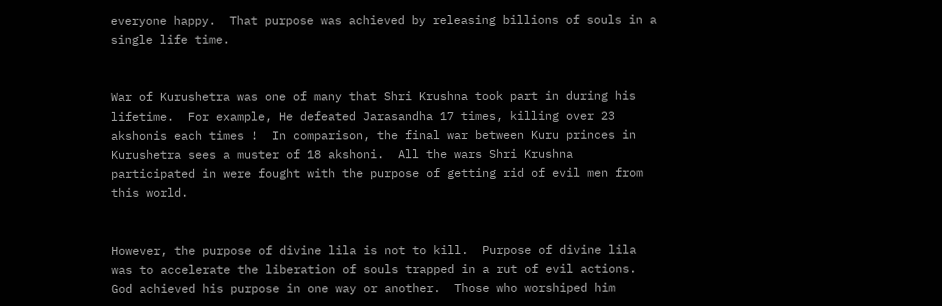everyone happy.  That purpose was achieved by releasing billions of souls in a single life time.


War of Kurushetra was one of many that Shri Krushna took part in during his lifetime.  For example, He defeated Jarasandha 17 times, killing over 23 akshonis each times !  In comparison, the final war between Kuru princes in Kurushetra sees a muster of 18 akshoni.  All the wars Shri Krushna participated in were fought with the purpose of getting rid of evil men from this world.


However, the purpose of divine lila is not to kill.  Purpose of divine lila was to accelerate the liberation of souls trapped in a rut of evil actions.  God achieved his purpose in one way or another.  Those who worshiped him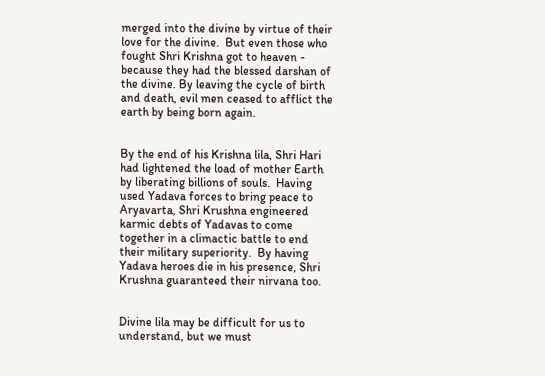merged into the divine by virtue of their love for the divine.  But even those who fought Shri Krishna got to heaven - because they had the blessed darshan of the divine. By leaving the cycle of birth and death, evil men ceased to afflict the earth by being born again.


By the end of his Krishna lila, Shri Hari had lightened the load of mother Earth by liberating billions of souls.  Having used Yadava forces to bring peace to Aryavarta, Shri Krushna engineered karmic debts of Yadavas to come together in a climactic battle to end their military superiority.  By having Yadava heroes die in his presence, Shri Krushna guaranteed their nirvana too.


Divine lila may be difficult for us to understand, but we must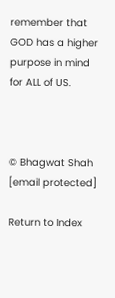remember that GOD has a higher purpose in mind for ALL of US.



© Bhagwat Shah
[email protected]

Return to Index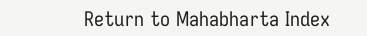Return to Mahabharta Index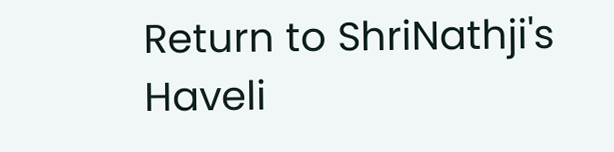Return to ShriNathji's Haveli